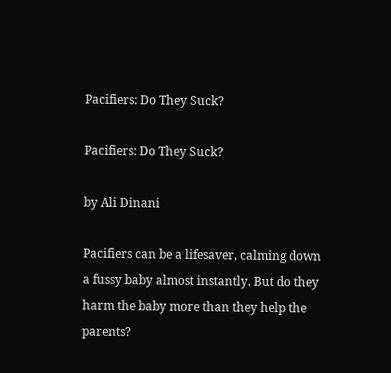Pacifiers: Do They Suck?

Pacifiers: Do They Suck?

by Ali Dinani

Pacifiers can be a lifesaver, calming down a fussy baby almost instantly. But do they harm the baby more than they help the parents?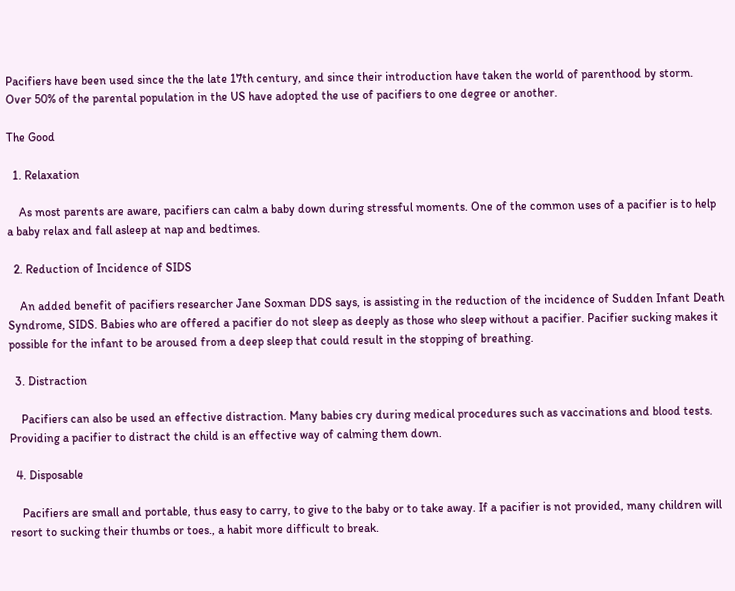Pacifiers have been used since the the late 17th century, and since their introduction have taken the world of parenthood by storm. Over 50% of the parental population in the US have adopted the use of pacifiers to one degree or another.

The Good

  1. Relaxation

    As most parents are aware, pacifiers can calm a baby down during stressful moments. One of the common uses of a pacifier is to help a baby relax and fall asleep at nap and bedtimes.

  2. Reduction of Incidence of SIDS

    An added benefit of pacifiers researcher Jane Soxman DDS says, is assisting in the reduction of the incidence of Sudden Infant Death Syndrome, SIDS. Babies who are offered a pacifier do not sleep as deeply as those who sleep without a pacifier. Pacifier sucking makes it possible for the infant to be aroused from a deep sleep that could result in the stopping of breathing.

  3. Distraction

    Pacifiers can also be used an effective distraction. Many babies cry during medical procedures such as vaccinations and blood tests. Providing a pacifier to distract the child is an effective way of calming them down.

  4. Disposable

    Pacifiers are small and portable, thus easy to carry, to give to the baby or to take away. If a pacifier is not provided, many children will resort to sucking their thumbs or toes., a habit more difficult to break.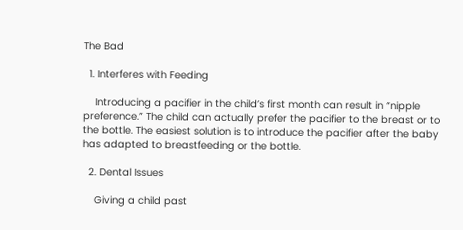The Bad

  1. Interferes with Feeding

    Introducing a pacifier in the child’s first month can result in “nipple preference.” The child can actually prefer the pacifier to the breast or to the bottle. The easiest solution is to introduce the pacifier after the baby has adapted to breastfeeding or the bottle.

  2. Dental Issues

    Giving a child past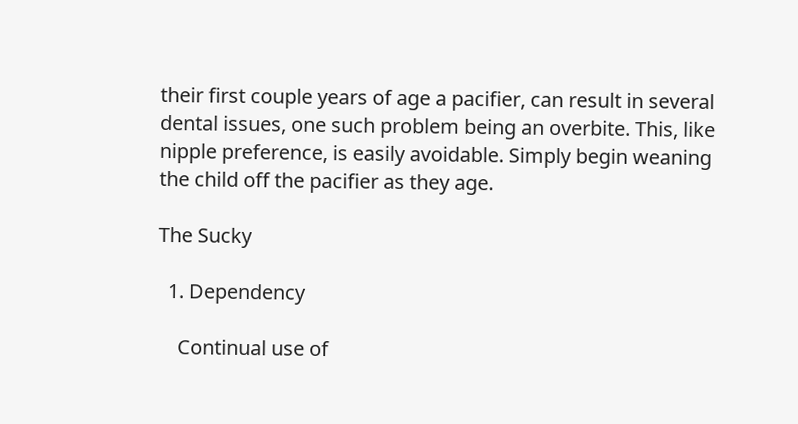their first couple years of age a pacifier, can result in several dental issues, one such problem being an overbite. This, like nipple preference, is easily avoidable. Simply begin weaning the child off the pacifier as they age.

The Sucky

  1. Dependency

    Continual use of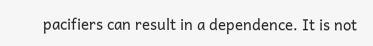pacifiers can result in a dependence. It is not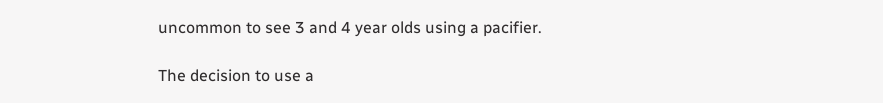uncommon to see 3 and 4 year olds using a pacifier.

The decision to use a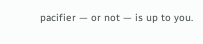pacifier — or not — is up to you.